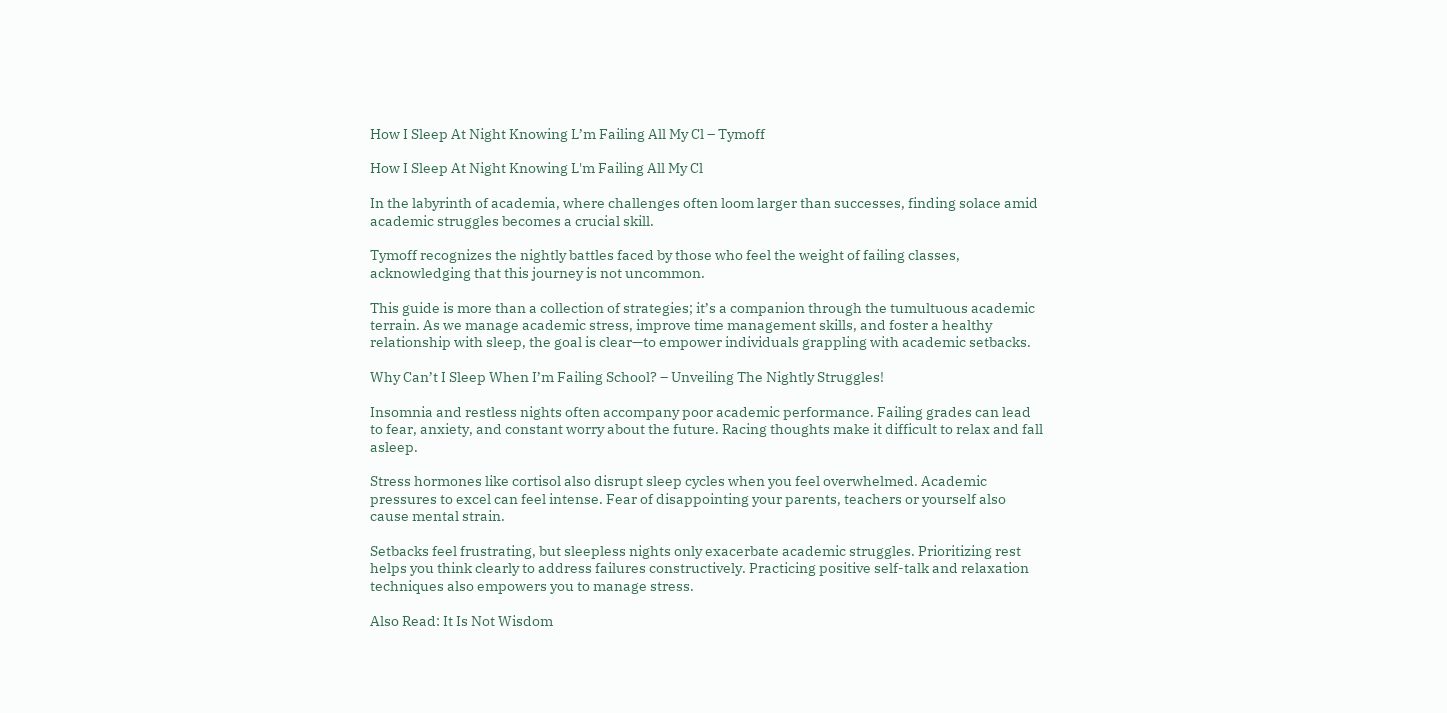How I Sleep At Night Knowing L’m Failing All My Cl – Tymoff

How I Sleep At Night Knowing L'm Failing All My Cl

In the labyrinth of academia, where challenges often loom larger than successes, finding solace amid academic struggles becomes a crucial skill.

Tymoff recognizes the nightly battles faced by those who feel the weight of failing classes, acknowledging that this journey is not uncommon.

This guide is more than a collection of strategies; it’s a companion through the tumultuous academic terrain. As we manage academic stress, improve time management skills, and foster a healthy relationship with sleep, the goal is clear—to empower individuals grappling with academic setbacks.

Why Can’t I Sleep When I’m Failing School? – Unveiling The Nightly Struggles!

Insomnia and restless nights often accompany poor academic performance. Failing grades can lead to fear, anxiety, and constant worry about the future. Racing thoughts make it difficult to relax and fall asleep.

Stress hormones like cortisol also disrupt sleep cycles when you feel overwhelmed. Academic pressures to excel can feel intense. Fear of disappointing your parents, teachers or yourself also cause mental strain.

Setbacks feel frustrating, but sleepless nights only exacerbate academic struggles. Prioritizing rest helps you think clearly to address failures constructively. Practicing positive self-talk and relaxation techniques also empowers you to manage stress.

Also Read: It Is Not Wisdom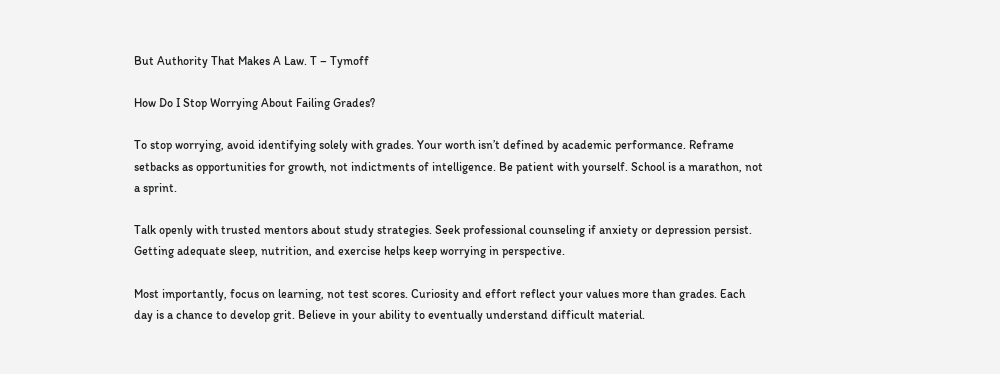But Authority That Makes A Law. T – Tymoff

How Do I Stop Worrying About Failing Grades?

To stop worrying, avoid identifying solely with grades. Your worth isn’t defined by academic performance. Reframe setbacks as opportunities for growth, not indictments of intelligence. Be patient with yourself. School is a marathon, not a sprint.

Talk openly with trusted mentors about study strategies. Seek professional counseling if anxiety or depression persist. Getting adequate sleep, nutrition, and exercise helps keep worrying in perspective.

Most importantly, focus on learning, not test scores. Curiosity and effort reflect your values more than grades. Each day is a chance to develop grit. Believe in your ability to eventually understand difficult material.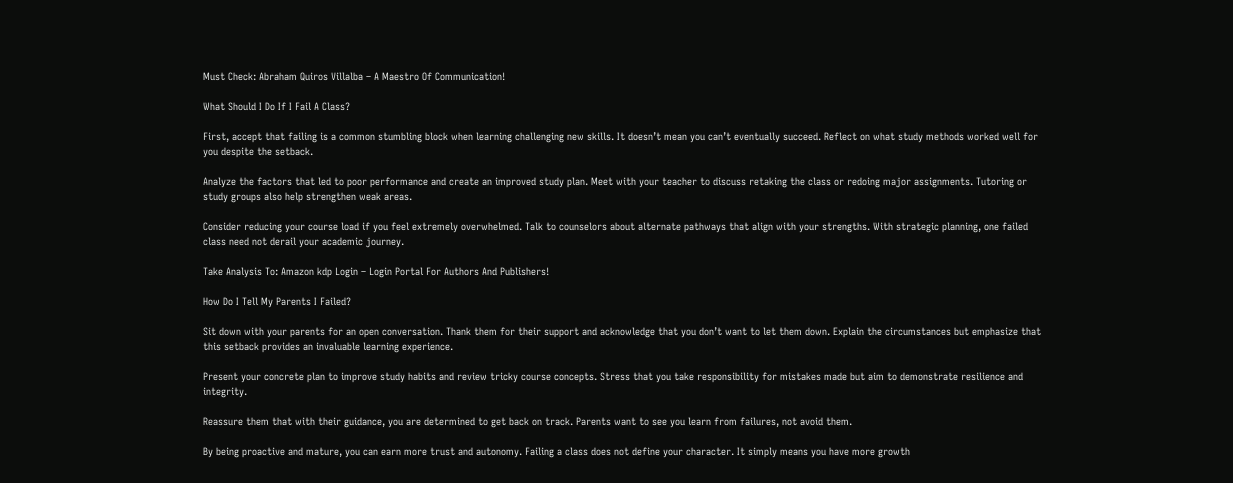Must Check: Abraham Quiros Villalba – A Maestro Of Communication!

What Should I Do If I Fail A Class?

First, accept that failing is a common stumbling block when learning challenging new skills. It doesn’t mean you can’t eventually succeed. Reflect on what study methods worked well for you despite the setback.

Analyze the factors that led to poor performance and create an improved study plan. Meet with your teacher to discuss retaking the class or redoing major assignments. Tutoring or study groups also help strengthen weak areas.

Consider reducing your course load if you feel extremely overwhelmed. Talk to counselors about alternate pathways that align with your strengths. With strategic planning, one failed class need not derail your academic journey.

Take Analysis To: Amazon kdp Login – Login Portal For Authors And Publishers!

How Do I Tell My Parents I Failed?

Sit down with your parents for an open conversation. Thank them for their support and acknowledge that you don’t want to let them down. Explain the circumstances but emphasize that this setback provides an invaluable learning experience.

Present your concrete plan to improve study habits and review tricky course concepts. Stress that you take responsibility for mistakes made but aim to demonstrate resilience and integrity.

Reassure them that with their guidance, you are determined to get back on track. Parents want to see you learn from failures, not avoid them.

By being proactive and mature, you can earn more trust and autonomy. Failing a class does not define your character. It simply means you have more growth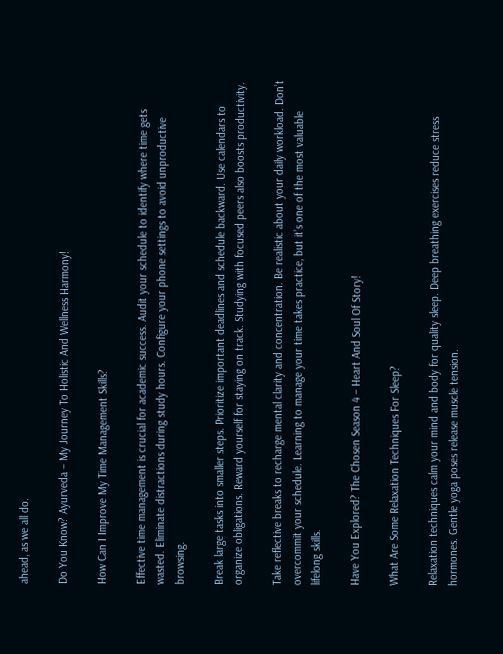ahead, as we all do.

Do You Know? Ayurveda – My Journey To Holistic And Wellness Harmony!

How Can I Improve My Time Management Skills?

Effective time management is crucial for academic success. Audit your schedule to identify where time gets wasted. Eliminate distractions during study hours. Configure your phone settings to avoid unproductive browsing.

Break large tasks into smaller steps. Prioritize important deadlines and schedule backward. Use calendars to organize obligations. Reward yourself for staying on track. Studying with focused peers also boosts productivity.

Take reflective breaks to recharge mental clarity and concentration. Be realistic about your daily workload. Don’t overcommit your schedule. Learning to manage your time takes practice, but it’s one of the most valuable lifelong skills.

Have You Explored? The Chosen Season 4 – Heart And Soul Of Story!

What Are Some Relaxation Techniques For Sleep?

Relaxation techniques calm your mind and body for quality sleep. Deep breathing exercises reduce stress hormones. Gentle yoga poses release muscle tension.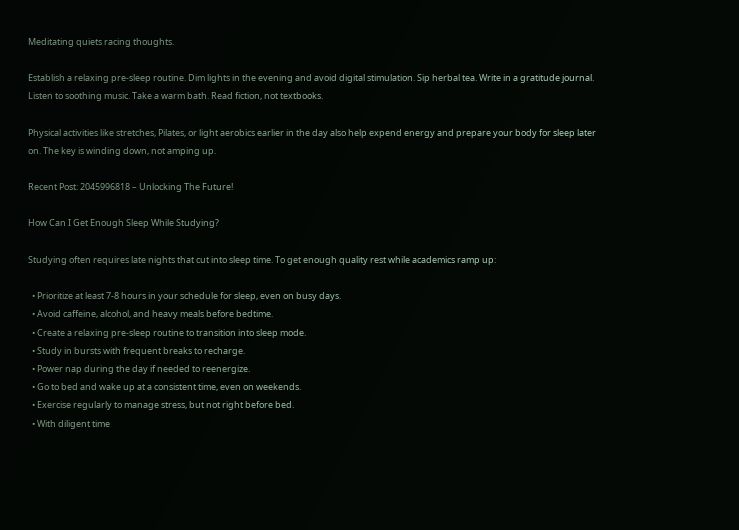Meditating quiets racing thoughts.

Establish a relaxing pre-sleep routine. Dim lights in the evening and avoid digital stimulation. Sip herbal tea. Write in a gratitude journal. Listen to soothing music. Take a warm bath. Read fiction, not textbooks.

Physical activities like stretches, Pilates, or light aerobics earlier in the day also help expend energy and prepare your body for sleep later on. The key is winding down, not amping up.

Recent Post: 2045996818 – Unlocking The Future!

How Can I Get Enough Sleep While Studying?

Studying often requires late nights that cut into sleep time. To get enough quality rest while academics ramp up:

  • Prioritize at least 7-8 hours in your schedule for sleep, even on busy days.
  • Avoid caffeine, alcohol, and heavy meals before bedtime.
  • Create a relaxing pre-sleep routine to transition into sleep mode.
  • Study in bursts with frequent breaks to recharge.
  • Power nap during the day if needed to reenergize.
  • Go to bed and wake up at a consistent time, even on weekends.
  • Exercise regularly to manage stress, but not right before bed.
  • With diligent time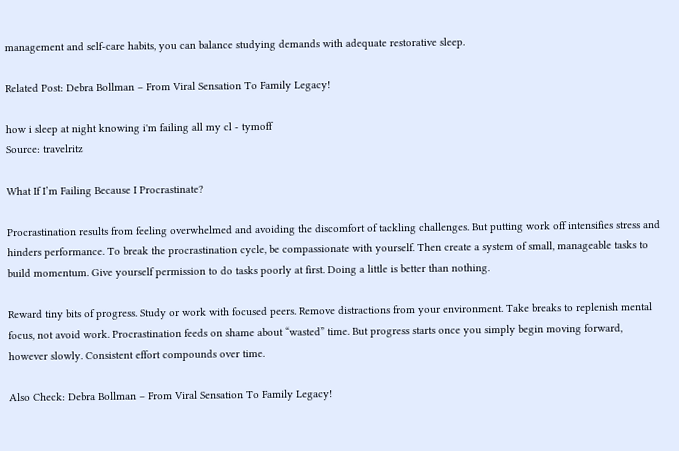management and self-care habits, you can balance studying demands with adequate restorative sleep.

Related Post: Debra Bollman – From Viral Sensation To Family Legacy!

how i sleep at night knowing i'm failing all my cl - tymoff
Source: travelritz

What If I’m Failing Because I Procrastinate?

Procrastination results from feeling overwhelmed and avoiding the discomfort of tackling challenges. But putting work off intensifies stress and hinders performance. To break the procrastination cycle, be compassionate with yourself. Then create a system of small, manageable tasks to build momentum. Give yourself permission to do tasks poorly at first. Doing a little is better than nothing.

Reward tiny bits of progress. Study or work with focused peers. Remove distractions from your environment. Take breaks to replenish mental focus, not avoid work. Procrastination feeds on shame about “wasted” time. But progress starts once you simply begin moving forward, however slowly. Consistent effort compounds over time.

Also Check: Debra Bollman – From Viral Sensation To Family Legacy!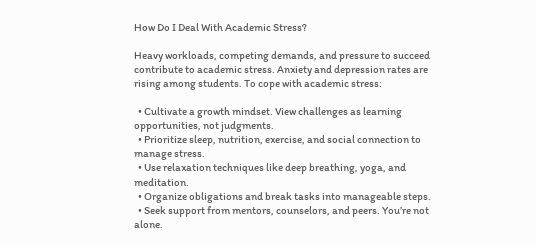How Do I Deal With Academic Stress?

Heavy workloads, competing demands, and pressure to succeed contribute to academic stress. Anxiety and depression rates are rising among students. To cope with academic stress:

  • Cultivate a growth mindset. View challenges as learning opportunities, not judgments.
  • Prioritize sleep, nutrition, exercise, and social connection to manage stress.
  • Use relaxation techniques like deep breathing, yoga, and meditation.
  • Organize obligations and break tasks into manageable steps.
  • Seek support from mentors, counselors, and peers. You’re not alone.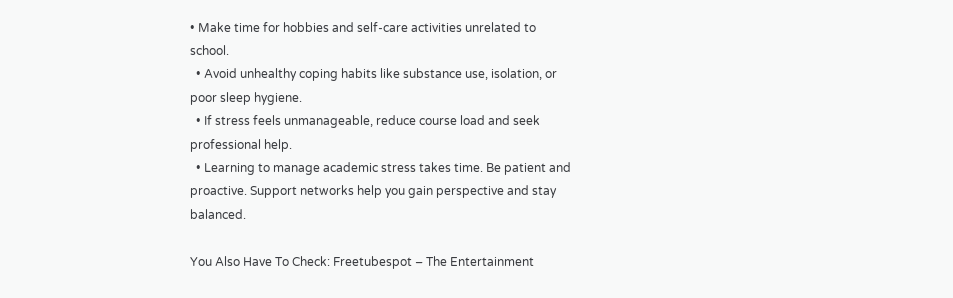• Make time for hobbies and self-care activities unrelated to school.
  • Avoid unhealthy coping habits like substance use, isolation, or poor sleep hygiene.
  • If stress feels unmanageable, reduce course load and seek professional help.
  • Learning to manage academic stress takes time. Be patient and proactive. Support networks help you gain perspective and stay balanced.

You Also Have To Check: Freetubespot – The Entertainment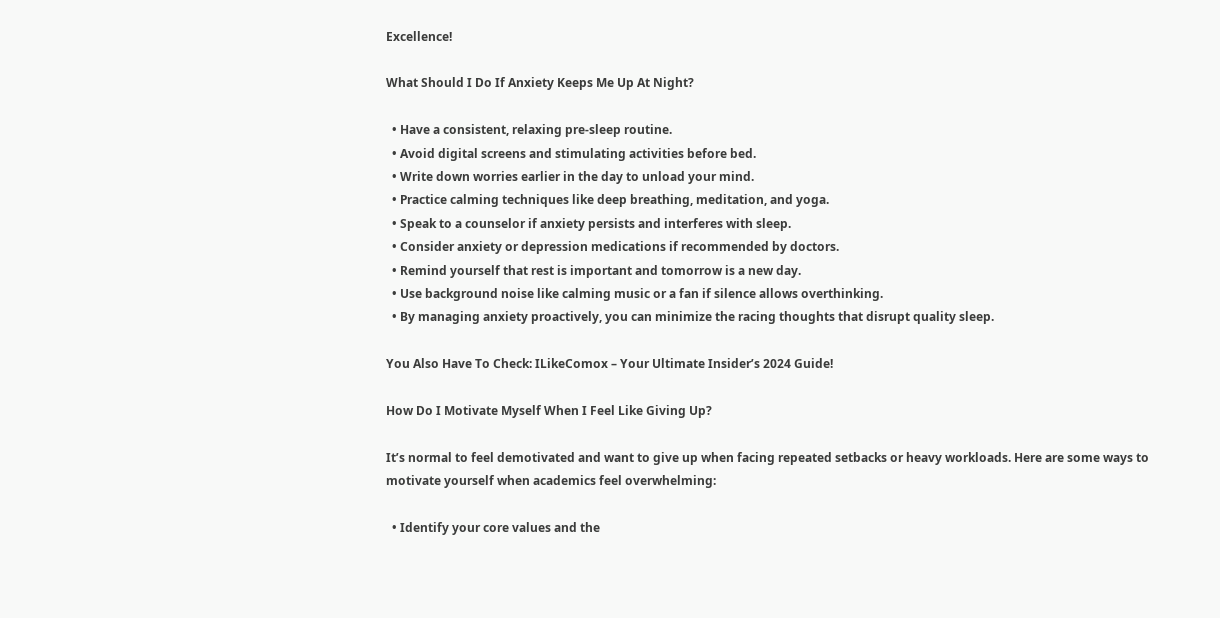Excellence!

What Should I Do If Anxiety Keeps Me Up At Night?

  • Have a consistent, relaxing pre-sleep routine.
  • Avoid digital screens and stimulating activities before bed.
  • Write down worries earlier in the day to unload your mind.
  • Practice calming techniques like deep breathing, meditation, and yoga.
  • Speak to a counselor if anxiety persists and interferes with sleep.
  • Consider anxiety or depression medications if recommended by doctors.
  • Remind yourself that rest is important and tomorrow is a new day.
  • Use background noise like calming music or a fan if silence allows overthinking.
  • By managing anxiety proactively, you can minimize the racing thoughts that disrupt quality sleep.

You Also Have To Check: ILikeComox – Your Ultimate Insider’s 2024 Guide!

How Do I Motivate Myself When I Feel Like Giving Up?

It’s normal to feel demotivated and want to give up when facing repeated setbacks or heavy workloads. Here are some ways to motivate yourself when academics feel overwhelming:

  • Identify your core values and the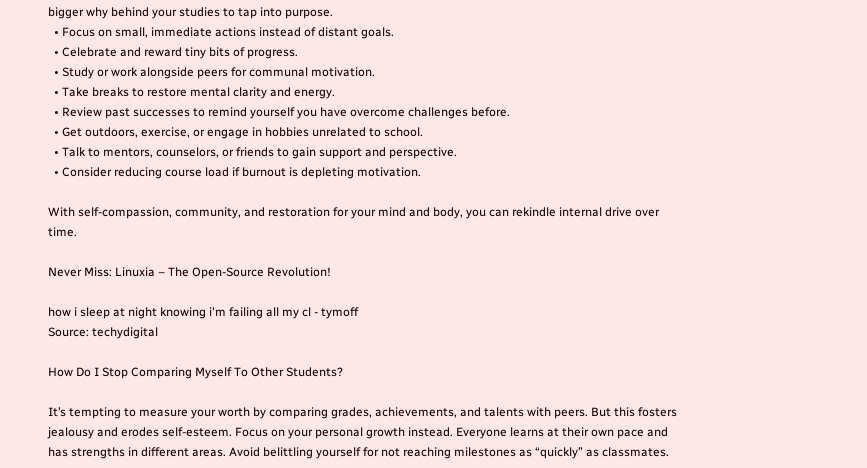bigger why behind your studies to tap into purpose.
  • Focus on small, immediate actions instead of distant goals.
  • Celebrate and reward tiny bits of progress.
  • Study or work alongside peers for communal motivation.
  • Take breaks to restore mental clarity and energy.
  • Review past successes to remind yourself you have overcome challenges before.
  • Get outdoors, exercise, or engage in hobbies unrelated to school.
  • Talk to mentors, counselors, or friends to gain support and perspective.
  • Consider reducing course load if burnout is depleting motivation.

With self-compassion, community, and restoration for your mind and body, you can rekindle internal drive over time.

Never Miss: Linuxia – The Open-Source Revolution!

how i sleep at night knowing i'm failing all my cl - tymoff
Source: techydigital

How Do I Stop Comparing Myself To Other Students?

It’s tempting to measure your worth by comparing grades, achievements, and talents with peers. But this fosters jealousy and erodes self-esteem. Focus on your personal growth instead. Everyone learns at their own pace and has strengths in different areas. Avoid belittling yourself for not reaching milestones as “quickly” as classmates.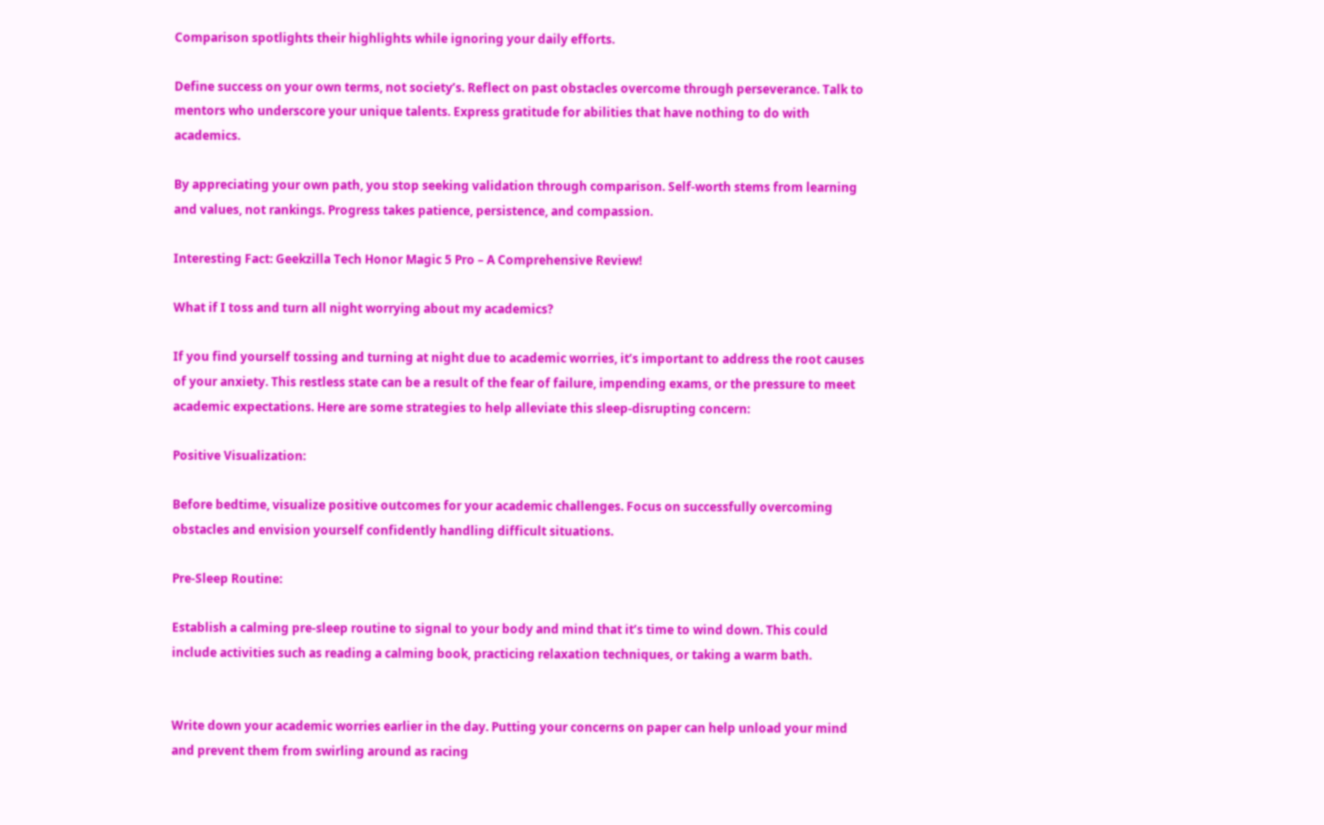Comparison spotlights their highlights while ignoring your daily efforts.

Define success on your own terms, not society’s. Reflect on past obstacles overcome through perseverance. Talk to mentors who underscore your unique talents. Express gratitude for abilities that have nothing to do with academics.

By appreciating your own path, you stop seeking validation through comparison. Self-worth stems from learning and values, not rankings. Progress takes patience, persistence, and compassion.

Interesting Fact: Geekzilla Tech Honor Magic 5 Pro – A Comprehensive Review!

What if I toss and turn all night worrying about my academics?

If you find yourself tossing and turning at night due to academic worries, it’s important to address the root causes of your anxiety. This restless state can be a result of the fear of failure, impending exams, or the pressure to meet academic expectations. Here are some strategies to help alleviate this sleep-disrupting concern:

Positive Visualization:

Before bedtime, visualize positive outcomes for your academic challenges. Focus on successfully overcoming obstacles and envision yourself confidently handling difficult situations.

Pre-Sleep Routine:

Establish a calming pre-sleep routine to signal to your body and mind that it’s time to wind down. This could include activities such as reading a calming book, practicing relaxation techniques, or taking a warm bath.


Write down your academic worries earlier in the day. Putting your concerns on paper can help unload your mind and prevent them from swirling around as racing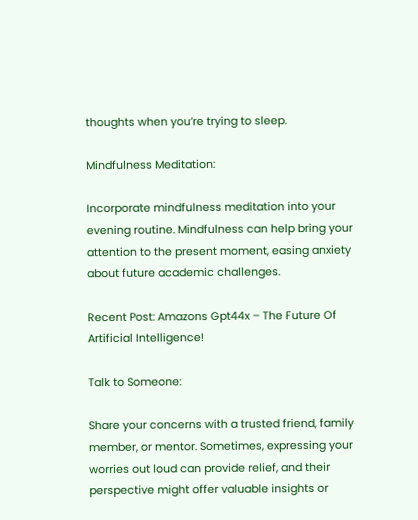thoughts when you’re trying to sleep.

Mindfulness Meditation:

Incorporate mindfulness meditation into your evening routine. Mindfulness can help bring your attention to the present moment, easing anxiety about future academic challenges.

Recent Post: Amazons Gpt44x – The Future Of Artificial Intelligence!

Talk to Someone:

Share your concerns with a trusted friend, family member, or mentor. Sometimes, expressing your worries out loud can provide relief, and their perspective might offer valuable insights or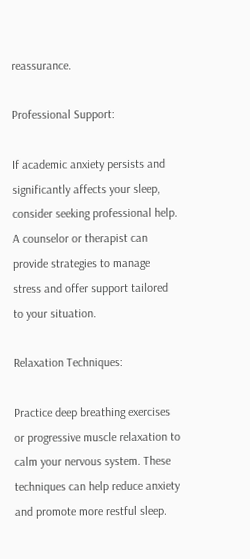reassurance.

Professional Support:

If academic anxiety persists and significantly affects your sleep, consider seeking professional help. A counselor or therapist can provide strategies to manage stress and offer support tailored to your situation.

Relaxation Techniques:

Practice deep breathing exercises or progressive muscle relaxation to calm your nervous system. These techniques can help reduce anxiety and promote more restful sleep.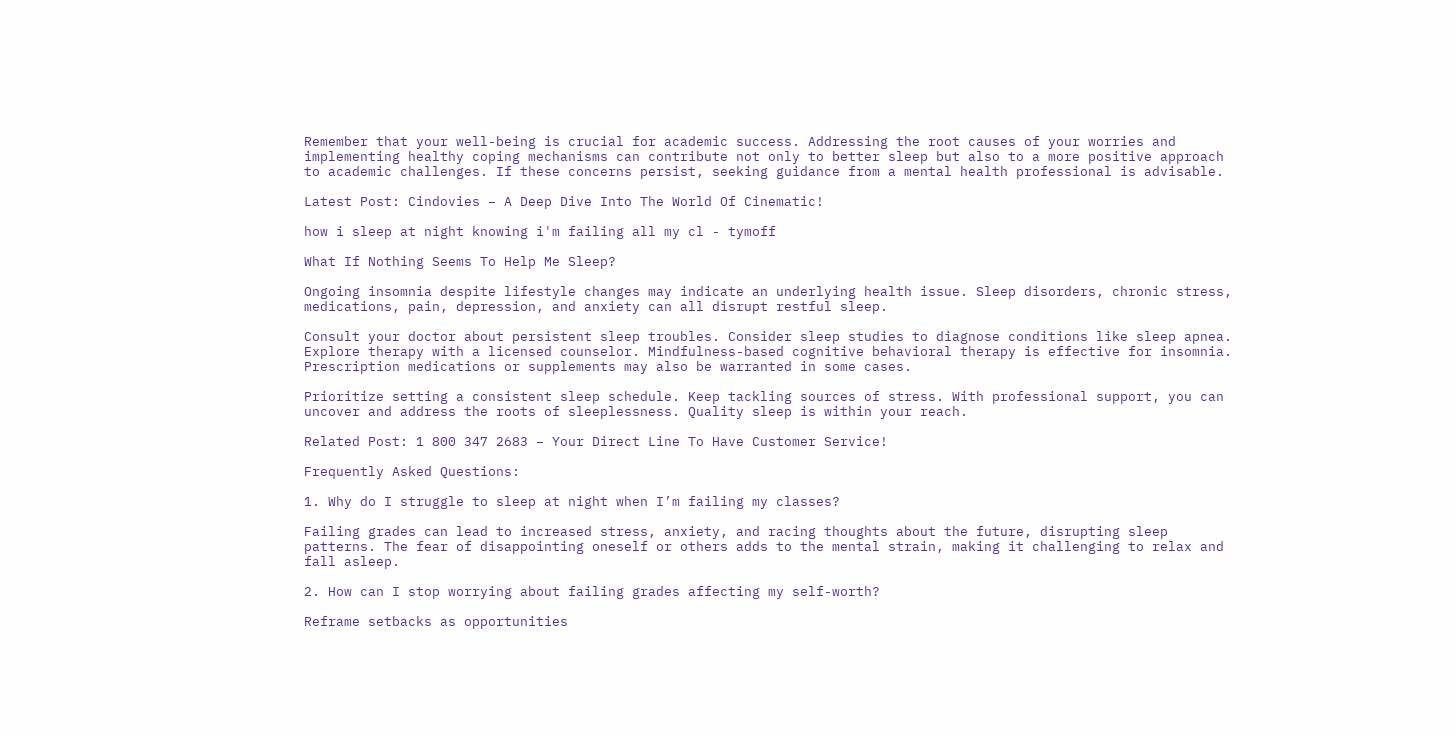Remember that your well-being is crucial for academic success. Addressing the root causes of your worries and implementing healthy coping mechanisms can contribute not only to better sleep but also to a more positive approach to academic challenges. If these concerns persist, seeking guidance from a mental health professional is advisable.

Latest Post: Cindovies – A Deep Dive Into The World Of Cinematic!

how i sleep at night knowing i'm failing all my cl - tymoff

What If Nothing Seems To Help Me Sleep?

Ongoing insomnia despite lifestyle changes may indicate an underlying health issue. Sleep disorders, chronic stress, medications, pain, depression, and anxiety can all disrupt restful sleep.

Consult your doctor about persistent sleep troubles. Consider sleep studies to diagnose conditions like sleep apnea. Explore therapy with a licensed counselor. Mindfulness-based cognitive behavioral therapy is effective for insomnia. Prescription medications or supplements may also be warranted in some cases.

Prioritize setting a consistent sleep schedule. Keep tackling sources of stress. With professional support, you can uncover and address the roots of sleeplessness. Quality sleep is within your reach.

Related Post: 1 800 347 2683 – Your Direct Line To Have Customer Service!

Frequently Asked Questions:

1. Why do I struggle to sleep at night when I’m failing my classes?

Failing grades can lead to increased stress, anxiety, and racing thoughts about the future, disrupting sleep patterns. The fear of disappointing oneself or others adds to the mental strain, making it challenging to relax and fall asleep.

2. How can I stop worrying about failing grades affecting my self-worth?

Reframe setbacks as opportunities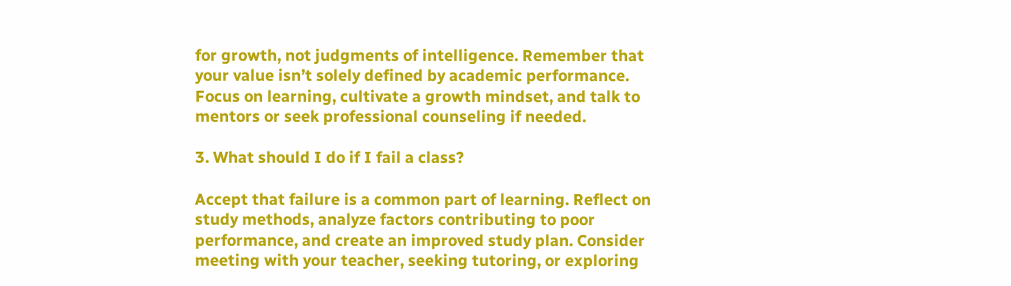for growth, not judgments of intelligence. Remember that your value isn’t solely defined by academic performance. Focus on learning, cultivate a growth mindset, and talk to mentors or seek professional counseling if needed.

3. What should I do if I fail a class?

Accept that failure is a common part of learning. Reflect on study methods, analyze factors contributing to poor performance, and create an improved study plan. Consider meeting with your teacher, seeking tutoring, or exploring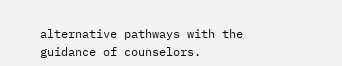alternative pathways with the guidance of counselors.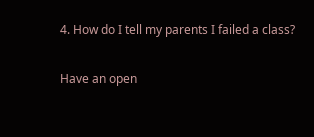4. How do I tell my parents I failed a class?

Have an open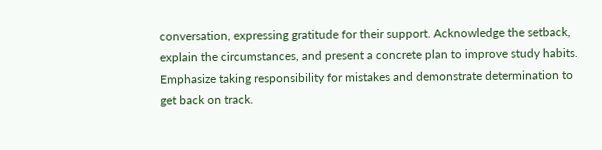conversation, expressing gratitude for their support. Acknowledge the setback, explain the circumstances, and present a concrete plan to improve study habits. Emphasize taking responsibility for mistakes and demonstrate determination to get back on track.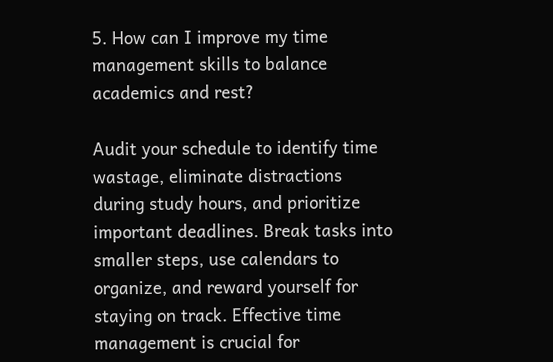5. How can I improve my time management skills to balance academics and rest?

Audit your schedule to identify time wastage, eliminate distractions during study hours, and prioritize important deadlines. Break tasks into smaller steps, use calendars to organize, and reward yourself for staying on track. Effective time management is crucial for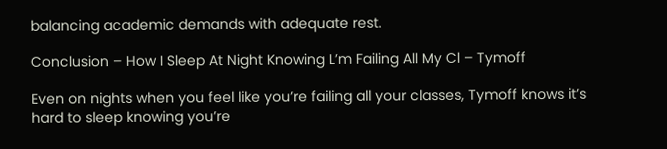balancing academic demands with adequate rest.

Conclusion – How I Sleep At Night Knowing L’m Failing All My Cl – Tymoff

Even on nights when you feel like you’re failing all your classes, Tymoff knows it’s hard to sleep knowing you’re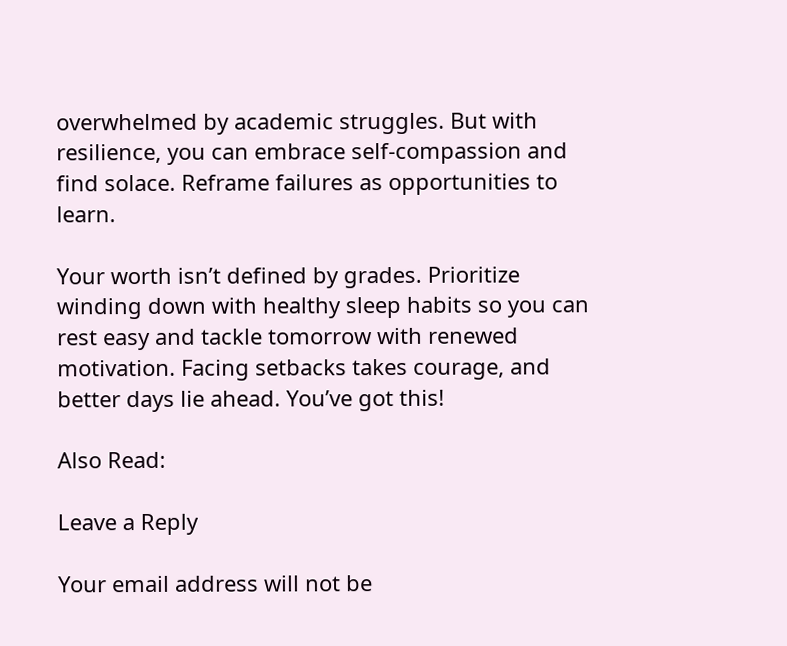overwhelmed by academic struggles. But with resilience, you can embrace self-compassion and find solace. Reframe failures as opportunities to learn.

Your worth isn’t defined by grades. Prioritize winding down with healthy sleep habits so you can rest easy and tackle tomorrow with renewed motivation. Facing setbacks takes courage, and better days lie ahead. You’ve got this!

Also Read:

Leave a Reply

Your email address will not be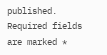published. Required fields are marked *